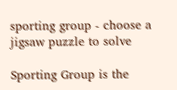sporting group - choose a jigsaw puzzle to solve

Sporting Group is the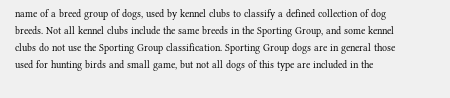name of a breed group of dogs, used by kennel clubs to classify a defined collection of dog breeds. Not all kennel clubs include the same breeds in the Sporting Group, and some kennel clubs do not use the Sporting Group classification. Sporting Group dogs are in general those used for hunting birds and small game, but not all dogs of this type are included in the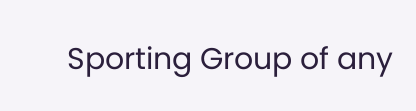Sporting Group of any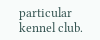particular kennel club.